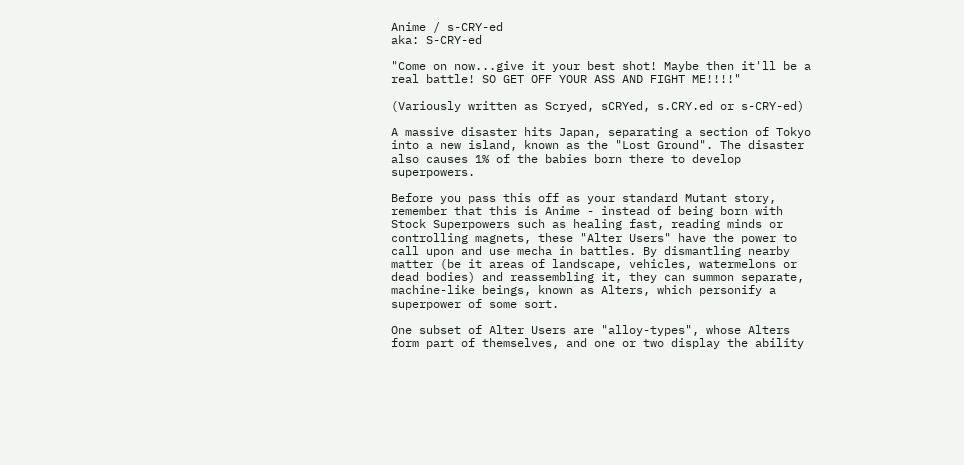Anime / s-CRY-ed
aka: S-CRY-ed

"Come on now...give it your best shot! Maybe then it'll be a real battle! SO GET OFF YOUR ASS AND FIGHT ME!!!!"

(Variously written as Scryed, sCRYed, s.CRY.ed or s-CRY-ed)

A massive disaster hits Japan, separating a section of Tokyo into a new island, known as the "Lost Ground". The disaster also causes 1% of the babies born there to develop superpowers.

Before you pass this off as your standard Mutant story, remember that this is Anime - instead of being born with Stock Superpowers such as healing fast, reading minds or controlling magnets, these "Alter Users" have the power to call upon and use mecha in battles. By dismantling nearby matter (be it areas of landscape, vehicles, watermelons or dead bodies) and reassembling it, they can summon separate, machine-like beings, known as Alters, which personify a superpower of some sort.

One subset of Alter Users are "alloy-types", whose Alters form part of themselves, and one or two display the ability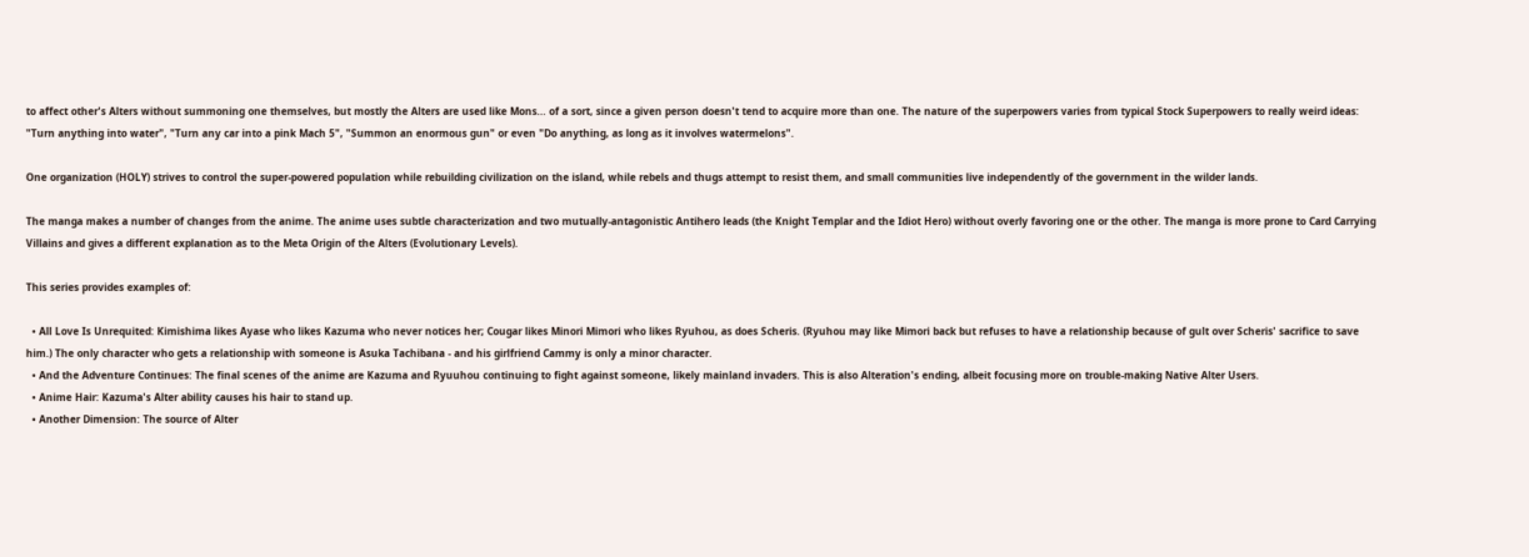to affect other's Alters without summoning one themselves, but mostly the Alters are used like Mons... of a sort, since a given person doesn't tend to acquire more than one. The nature of the superpowers varies from typical Stock Superpowers to really weird ideas: "Turn anything into water", "Turn any car into a pink Mach 5", "Summon an enormous gun" or even "Do anything, as long as it involves watermelons".

One organization (HOLY) strives to control the super-powered population while rebuilding civilization on the island, while rebels and thugs attempt to resist them, and small communities live independently of the government in the wilder lands.

The manga makes a number of changes from the anime. The anime uses subtle characterization and two mutually-antagonistic Antihero leads (the Knight Templar and the Idiot Hero) without overly favoring one or the other. The manga is more prone to Card Carrying Villains and gives a different explanation as to the Meta Origin of the Alters (Evolutionary Levels).

This series provides examples of:

  • All Love Is Unrequited: Kimishima likes Ayase who likes Kazuma who never notices her; Cougar likes Minori Mimori who likes Ryuhou, as does Scheris. (Ryuhou may like Mimori back but refuses to have a relationship because of gult over Scheris' sacrifice to save him.) The only character who gets a relationship with someone is Asuka Tachibana - and his girlfriend Cammy is only a minor character.
  • And the Adventure Continues: The final scenes of the anime are Kazuma and Ryuuhou continuing to fight against someone, likely mainland invaders. This is also Alteration's ending, albeit focusing more on trouble-making Native Alter Users.
  • Anime Hair: Kazuma's Alter ability causes his hair to stand up.
  • Another Dimension: The source of Alter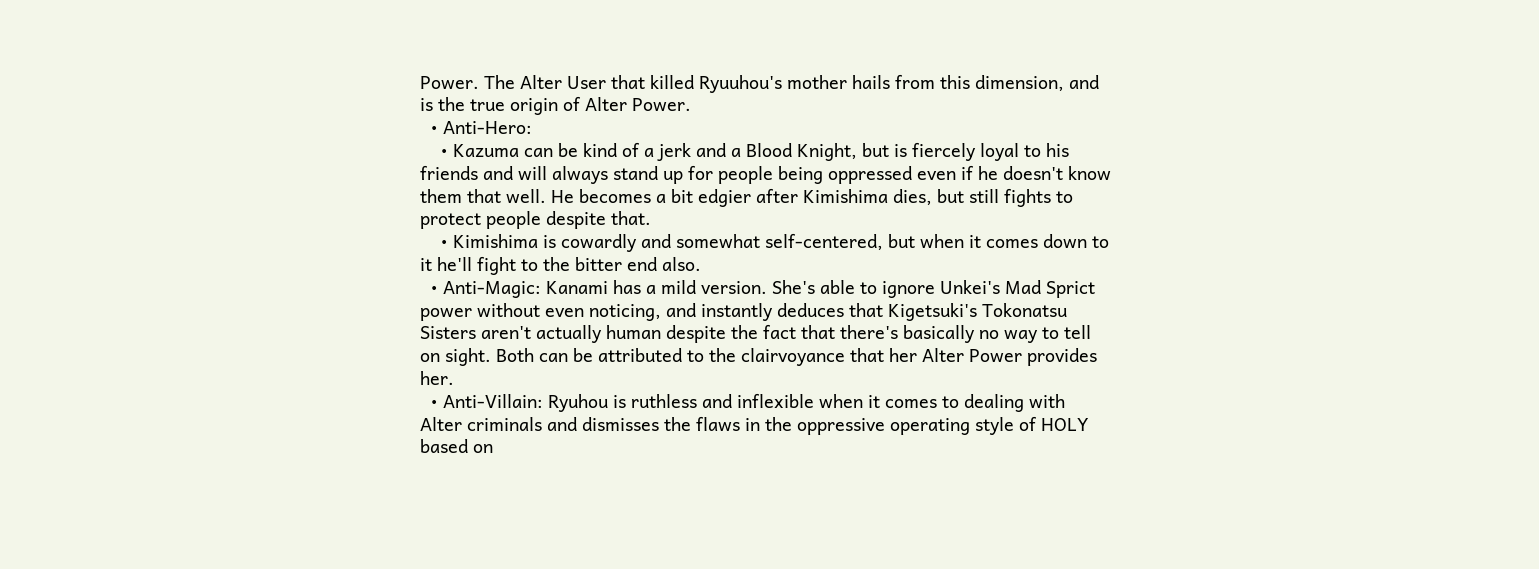Power. The Alter User that killed Ryuuhou's mother hails from this dimension, and is the true origin of Alter Power.
  • Anti-Hero:
    • Kazuma can be kind of a jerk and a Blood Knight, but is fiercely loyal to his friends and will always stand up for people being oppressed even if he doesn't know them that well. He becomes a bit edgier after Kimishima dies, but still fights to protect people despite that.
    • Kimishima is cowardly and somewhat self-centered, but when it comes down to it he'll fight to the bitter end also.
  • Anti-Magic: Kanami has a mild version. She's able to ignore Unkei's Mad Sprict power without even noticing, and instantly deduces that Kigetsuki's Tokonatsu Sisters aren't actually human despite the fact that there's basically no way to tell on sight. Both can be attributed to the clairvoyance that her Alter Power provides her.
  • Anti-Villain: Ryuhou is ruthless and inflexible when it comes to dealing with Alter criminals and dismisses the flaws in the oppressive operating style of HOLY based on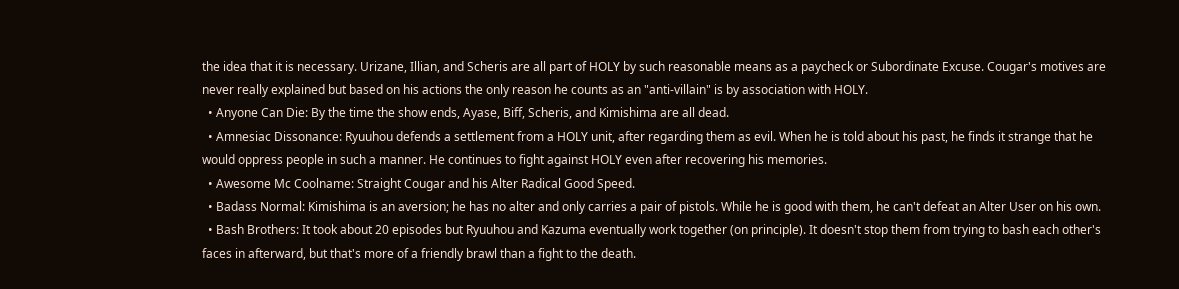the idea that it is necessary. Urizane, Illian, and Scheris are all part of HOLY by such reasonable means as a paycheck or Subordinate Excuse. Cougar's motives are never really explained but based on his actions the only reason he counts as an "anti-villain" is by association with HOLY.
  • Anyone Can Die: By the time the show ends, Ayase, Biff, Scheris, and Kimishima are all dead.
  • Amnesiac Dissonance: Ryuuhou defends a settlement from a HOLY unit, after regarding them as evil. When he is told about his past, he finds it strange that he would oppress people in such a manner. He continues to fight against HOLY even after recovering his memories.
  • Awesome Mc Coolname: Straight Cougar and his Alter Radical Good Speed.
  • Badass Normal: Kimishima is an aversion; he has no alter and only carries a pair of pistols. While he is good with them, he can't defeat an Alter User on his own.
  • Bash Brothers: It took about 20 episodes but Ryuuhou and Kazuma eventually work together (on principle). It doesn't stop them from trying to bash each other's faces in afterward, but that's more of a friendly brawl than a fight to the death.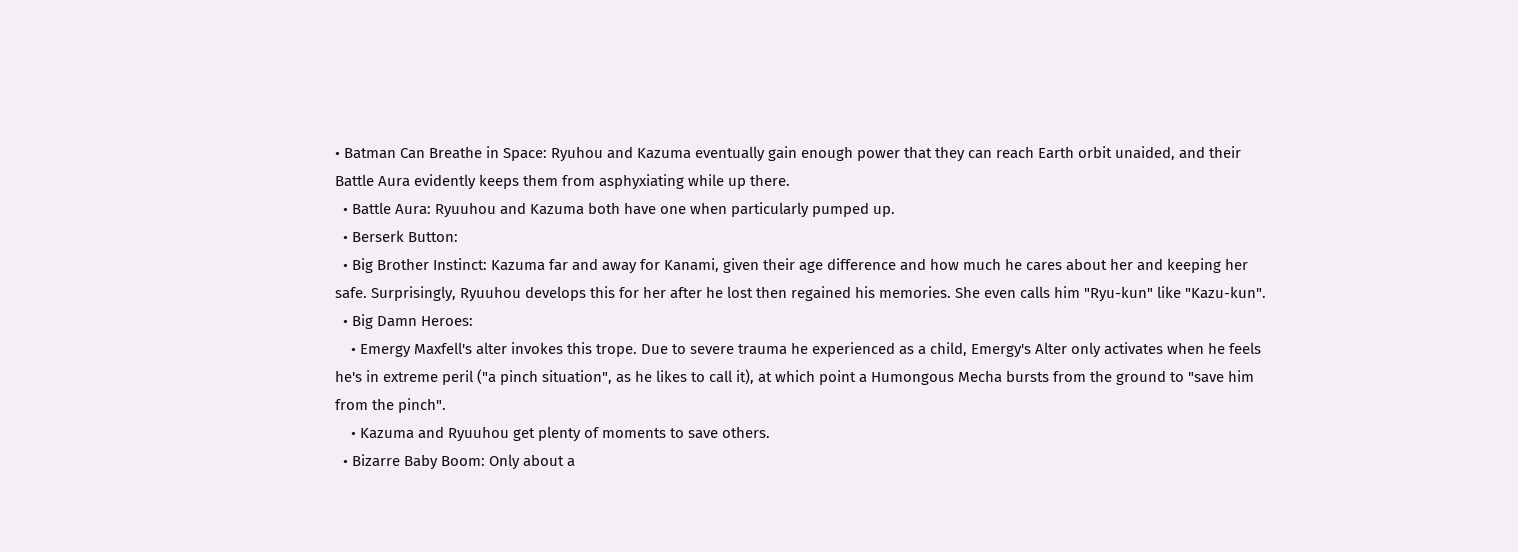• Batman Can Breathe in Space: Ryuhou and Kazuma eventually gain enough power that they can reach Earth orbit unaided, and their Battle Aura evidently keeps them from asphyxiating while up there.
  • Battle Aura: Ryuuhou and Kazuma both have one when particularly pumped up.
  • Berserk Button:
  • Big Brother Instinct: Kazuma far and away for Kanami, given their age difference and how much he cares about her and keeping her safe. Surprisingly, Ryuuhou develops this for her after he lost then regained his memories. She even calls him "Ryu-kun" like "Kazu-kun".
  • Big Damn Heroes:
    • Emergy Maxfell's alter invokes this trope. Due to severe trauma he experienced as a child, Emergy's Alter only activates when he feels he's in extreme peril ("a pinch situation", as he likes to call it), at which point a Humongous Mecha bursts from the ground to "save him from the pinch".
    • Kazuma and Ryuuhou get plenty of moments to save others.
  • Bizarre Baby Boom: Only about a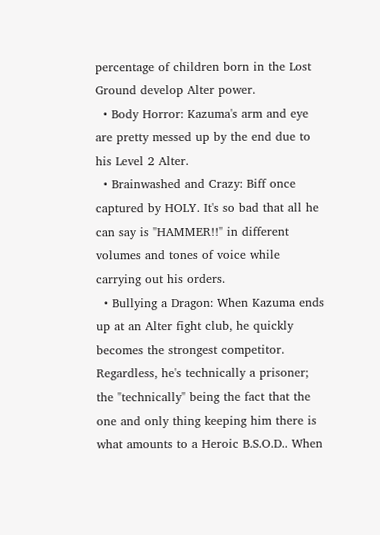percentage of children born in the Lost Ground develop Alter power.
  • Body Horror: Kazuma's arm and eye are pretty messed up by the end due to his Level 2 Alter.
  • Brainwashed and Crazy: Biff once captured by HOLY. It's so bad that all he can say is "HAMMER!!" in different volumes and tones of voice while carrying out his orders.
  • Bullying a Dragon: When Kazuma ends up at an Alter fight club, he quickly becomes the strongest competitor. Regardless, he's technically a prisoner; the "technically" being the fact that the one and only thing keeping him there is what amounts to a Heroic B.S.O.D.. When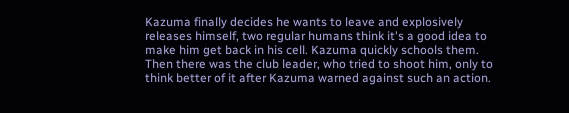Kazuma finally decides he wants to leave and explosively releases himself, two regular humans think it's a good idea to make him get back in his cell. Kazuma quickly schools them. Then there was the club leader, who tried to shoot him, only to think better of it after Kazuma warned against such an action.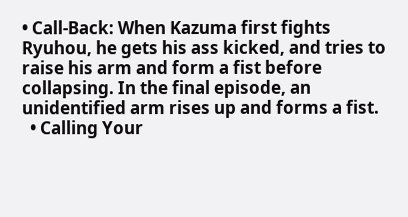• Call-Back: When Kazuma first fights Ryuhou, he gets his ass kicked, and tries to raise his arm and form a fist before collapsing. In the final episode, an unidentified arm rises up and forms a fist.
  • Calling Your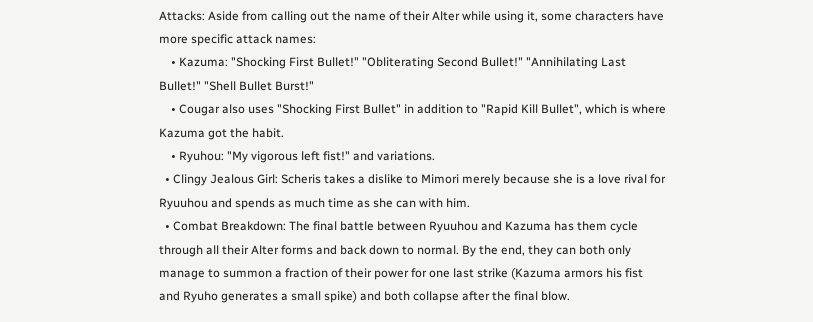Attacks: Aside from calling out the name of their Alter while using it, some characters have more specific attack names:
    • Kazuma: "Shocking First Bullet!" "Obliterating Second Bullet!" "Annihilating Last Bullet!" "Shell Bullet Burst!"
    • Cougar also uses "Shocking First Bullet" in addition to "Rapid Kill Bullet", which is where Kazuma got the habit.
    • Ryuhou: "My vigorous left fist!" and variations.
  • Clingy Jealous Girl: Scheris takes a dislike to Mimori merely because she is a love rival for Ryuuhou and spends as much time as she can with him.
  • Combat Breakdown: The final battle between Ryuuhou and Kazuma has them cycle through all their Alter forms and back down to normal. By the end, they can both only manage to summon a fraction of their power for one last strike (Kazuma armors his fist and Ryuho generates a small spike) and both collapse after the final blow.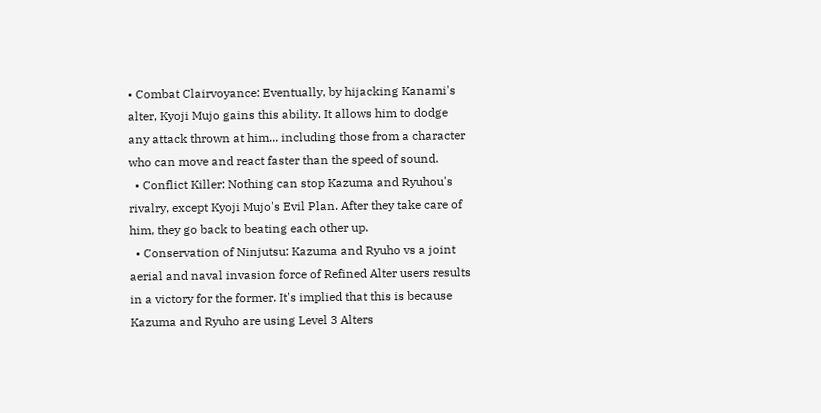• Combat Clairvoyance: Eventually, by hijacking Kanami's alter, Kyoji Mujo gains this ability. It allows him to dodge any attack thrown at him... including those from a character who can move and react faster than the speed of sound.
  • Conflict Killer: Nothing can stop Kazuma and Ryuhou's rivalry, except Kyoji Mujo's Evil Plan. After they take care of him, they go back to beating each other up.
  • Conservation of Ninjutsu: Kazuma and Ryuho vs a joint aerial and naval invasion force of Refined Alter users results in a victory for the former. It's implied that this is because Kazuma and Ryuho are using Level 3 Alters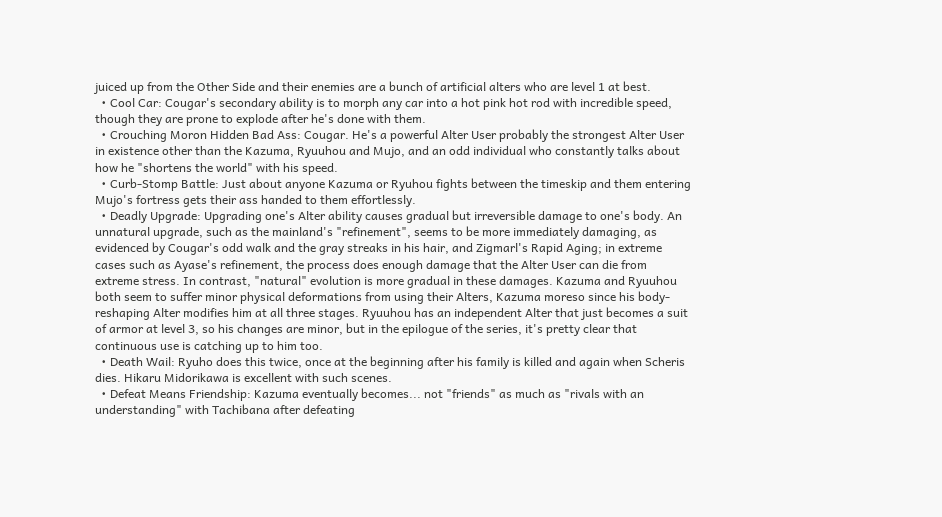juiced up from the Other Side and their enemies are a bunch of artificial alters who are level 1 at best.
  • Cool Car: Cougar's secondary ability is to morph any car into a hot pink hot rod with incredible speed, though they are prone to explode after he's done with them.
  • Crouching Moron Hidden Bad Ass: Cougar. He's a powerful Alter User probably the strongest Alter User in existence other than the Kazuma, Ryuuhou and Mujo, and an odd individual who constantly talks about how he "shortens the world" with his speed.
  • Curb-Stomp Battle: Just about anyone Kazuma or Ryuhou fights between the timeskip and them entering Mujo's fortress gets their ass handed to them effortlessly.
  • Deadly Upgrade: Upgrading one's Alter ability causes gradual but irreversible damage to one's body. An unnatural upgrade, such as the mainland's "refinement", seems to be more immediately damaging, as evidenced by Cougar's odd walk and the gray streaks in his hair, and Zigmarl's Rapid Aging; in extreme cases such as Ayase's refinement, the process does enough damage that the Alter User can die from extreme stress. In contrast, "natural" evolution is more gradual in these damages. Kazuma and Ryuuhou both seem to suffer minor physical deformations from using their Alters, Kazuma moreso since his body-reshaping Alter modifies him at all three stages. Ryuuhou has an independent Alter that just becomes a suit of armor at level 3, so his changes are minor, but in the epilogue of the series, it's pretty clear that continuous use is catching up to him too.
  • Death Wail: Ryuho does this twice, once at the beginning after his family is killed and again when Scheris dies. Hikaru Midorikawa is excellent with such scenes.
  • Defeat Means Friendship: Kazuma eventually becomes... not "friends" as much as "rivals with an understanding" with Tachibana after defeating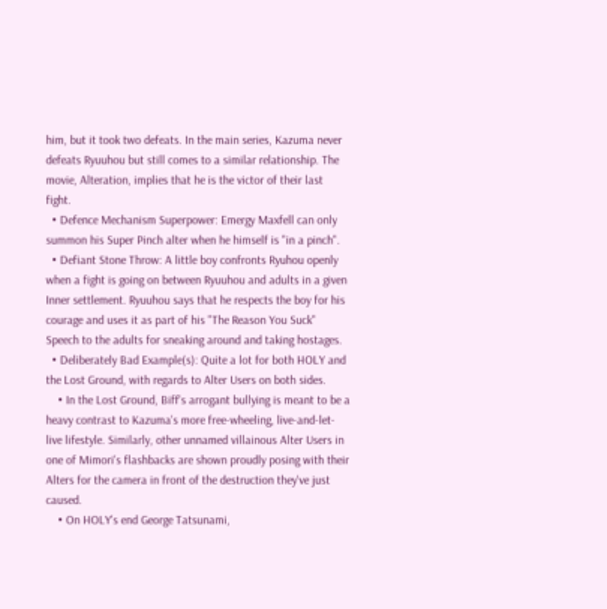him, but it took two defeats. In the main series, Kazuma never defeats Ryuuhou but still comes to a similar relationship. The movie, Alteration, implies that he is the victor of their last fight.
  • Defence Mechanism Superpower: Emergy Maxfell can only summon his Super Pinch alter when he himself is "in a pinch".
  • Defiant Stone Throw: A little boy confronts Ryuhou openly when a fight is going on between Ryuuhou and adults in a given Inner settlement. Ryuuhou says that he respects the boy for his courage and uses it as part of his "The Reason You Suck" Speech to the adults for sneaking around and taking hostages.
  • Deliberately Bad Example(s): Quite a lot for both HOLY and the Lost Ground, with regards to Alter Users on both sides.
    • In the Lost Ground, Biff's arrogant bullying is meant to be a heavy contrast to Kazuma's more free-wheeling, live-and-let-live lifestyle. Similarly, other unnamed villainous Alter Users in one of Mimori's flashbacks are shown proudly posing with their Alters for the camera in front of the destruction they've just caused.
    • On HOLY's end George Tatsunami,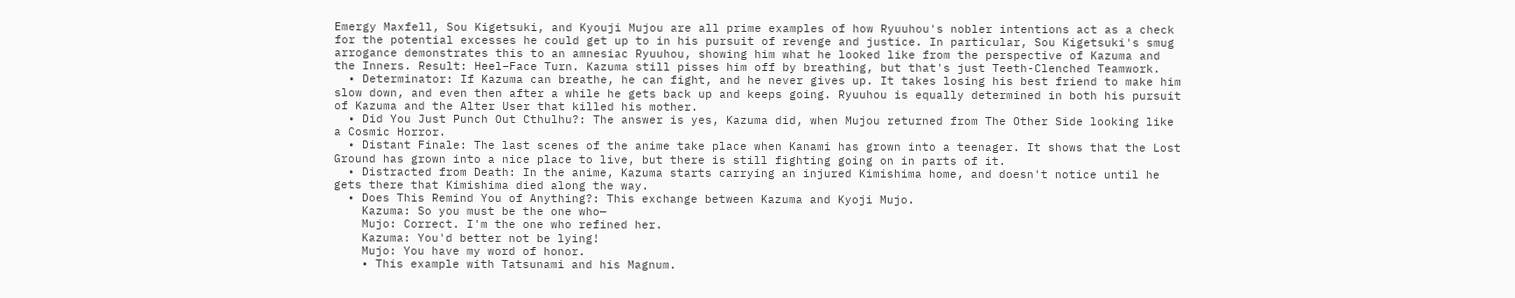Emergy Maxfell, Sou Kigetsuki, and Kyouji Mujou are all prime examples of how Ryuuhou's nobler intentions act as a check for the potential excesses he could get up to in his pursuit of revenge and justice. In particular, Sou Kigetsuki's smug arrogance demonstrates this to an amnesiac Ryuuhou, showing him what he looked like from the perspective of Kazuma and the Inners. Result: Heel–Face Turn. Kazuma still pisses him off by breathing, but that's just Teeth-Clenched Teamwork.
  • Determinator: If Kazuma can breathe, he can fight, and he never gives up. It takes losing his best friend to make him slow down, and even then after a while he gets back up and keeps going. Ryuuhou is equally determined in both his pursuit of Kazuma and the Alter User that killed his mother.
  • Did You Just Punch Out Cthulhu?: The answer is yes, Kazuma did, when Mujou returned from The Other Side looking like a Cosmic Horror.
  • Distant Finale: The last scenes of the anime take place when Kanami has grown into a teenager. It shows that the Lost Ground has grown into a nice place to live, but there is still fighting going on in parts of it.
  • Distracted from Death: In the anime, Kazuma starts carrying an injured Kimishima home, and doesn't notice until he gets there that Kimishima died along the way.
  • Does This Remind You of Anything?: This exchange between Kazuma and Kyoji Mujo.
    Kazuma: So you must be the one who—
    Mujo: Correct. I'm the one who refined her.
    Kazuma: You'd better not be lying!
    Mujo: You have my word of honor.
    • This example with Tatsunami and his Magnum.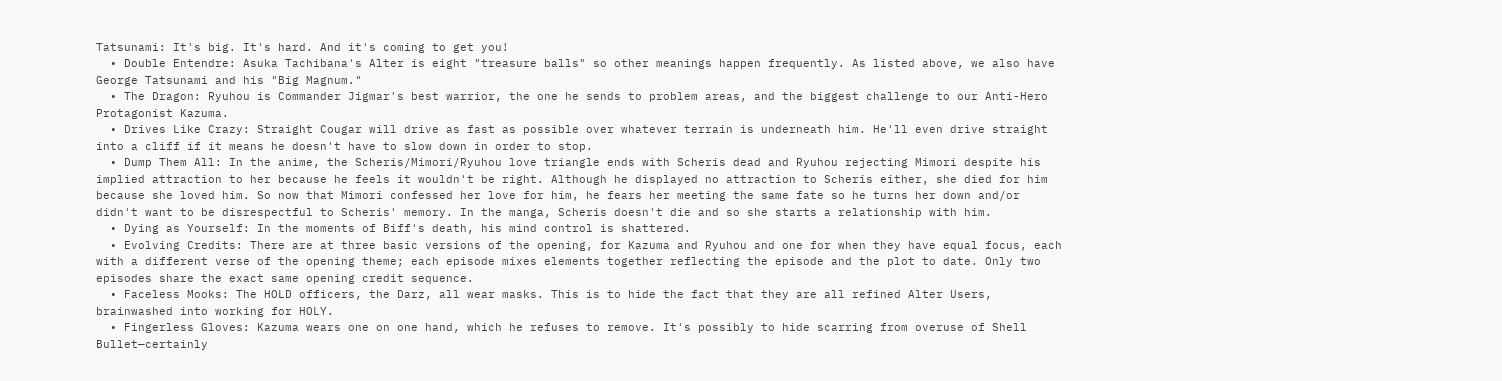Tatsunami: It's big. It's hard. And it's coming to get you!
  • Double Entendre: Asuka Tachibana's Alter is eight "treasure balls" so other meanings happen frequently. As listed above, we also have George Tatsunami and his "Big Magnum."
  • The Dragon: Ryuhou is Commander Jigmar's best warrior, the one he sends to problem areas, and the biggest challenge to our Anti-Hero Protagonist Kazuma.
  • Drives Like Crazy: Straight Cougar will drive as fast as possible over whatever terrain is underneath him. He'll even drive straight into a cliff if it means he doesn't have to slow down in order to stop.
  • Dump Them All: In the anime, the Scheris/Mimori/Ryuhou love triangle ends with Scheris dead and Ryuhou rejecting Mimori despite his implied attraction to her because he feels it wouldn't be right. Although he displayed no attraction to Scheris either, she died for him because she loved him. So now that Mimori confessed her love for him, he fears her meeting the same fate so he turns her down and/or didn't want to be disrespectful to Scheris' memory. In the manga, Scheris doesn't die and so she starts a relationship with him.
  • Dying as Yourself: In the moments of Biff's death, his mind control is shattered.
  • Evolving Credits: There are at three basic versions of the opening, for Kazuma and Ryuhou and one for when they have equal focus, each with a different verse of the opening theme; each episode mixes elements together reflecting the episode and the plot to date. Only two episodes share the exact same opening credit sequence.
  • Faceless Mooks: The HOLD officers, the Darz, all wear masks. This is to hide the fact that they are all refined Alter Users, brainwashed into working for HOLY.
  • Fingerless Gloves: Kazuma wears one on one hand, which he refuses to remove. It's possibly to hide scarring from overuse of Shell Bullet—certainly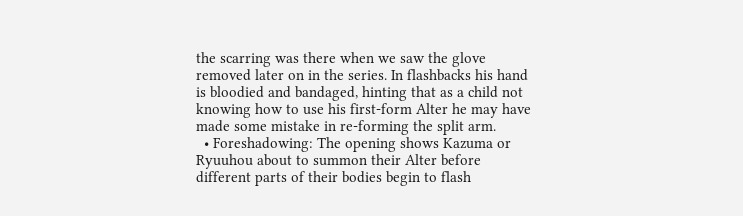the scarring was there when we saw the glove removed later on in the series. In flashbacks his hand is bloodied and bandaged, hinting that as a child not knowing how to use his first-form Alter he may have made some mistake in re-forming the split arm.
  • Foreshadowing: The opening shows Kazuma or Ryuuhou about to summon their Alter before different parts of their bodies begin to flash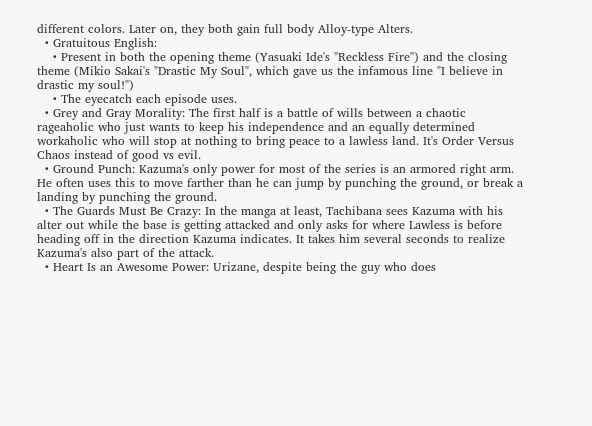different colors. Later on, they both gain full body Alloy-type Alters.
  • Gratuitous English:
    • Present in both the opening theme (Yasuaki Ide's "Reckless Fire") and the closing theme (Mikio Sakai's "Drastic My Soul", which gave us the infamous line "I believe in drastic my soul!")
    • The eyecatch each episode uses.
  • Grey and Gray Morality: The first half is a battle of wills between a chaotic rageaholic who just wants to keep his independence and an equally determined workaholic who will stop at nothing to bring peace to a lawless land. It's Order Versus Chaos instead of good vs evil.
  • Ground Punch: Kazuma's only power for most of the series is an armored right arm. He often uses this to move farther than he can jump by punching the ground, or break a landing by punching the ground.
  • The Guards Must Be Crazy: In the manga at least, Tachibana sees Kazuma with his alter out while the base is getting attacked and only asks for where Lawless is before heading off in the direction Kazuma indicates. It takes him several seconds to realize Kazuma's also part of the attack.
  • Heart Is an Awesome Power: Urizane, despite being the guy who does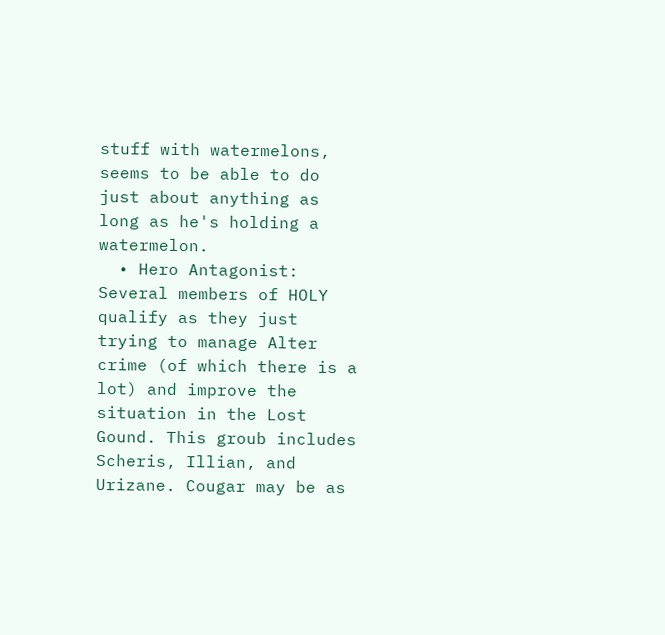stuff with watermelons, seems to be able to do just about anything as long as he's holding a watermelon.
  • Hero Antagonist: Several members of HOLY qualify as they just trying to manage Alter crime (of which there is a lot) and improve the situation in the Lost Gound. This groub includes Scheris, Illian, and Urizane. Cougar may be as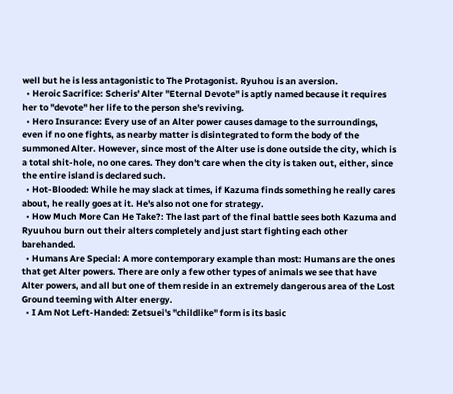well but he is less antagonistic to The Protagonist. Ryuhou is an aversion.
  • Heroic Sacrifice: Scheris' Alter "Eternal Devote" is aptly named because it requires her to "devote" her life to the person she's reviving.
  • Hero Insurance: Every use of an Alter power causes damage to the surroundings, even if no one fights, as nearby matter is disintegrated to form the body of the summoned Alter. However, since most of the Alter use is done outside the city, which is a total shit-hole, no one cares. They don't care when the city is taken out, either, since the entire island is declared such.
  • Hot-Blooded: While he may slack at times, if Kazuma finds something he really cares about, he really goes at it. He's also not one for strategy.
  • How Much More Can He Take?: The last part of the final battle sees both Kazuma and Ryuuhou burn out their alters completely and just start fighting each other barehanded.
  • Humans Are Special: A more contemporary example than most: Humans are the ones that get Alter powers. There are only a few other types of animals we see that have Alter powers, and all but one of them reside in an extremely dangerous area of the Lost Ground teeming with Alter energy.
  • I Am Not Left-Handed: Zetsuei's "childlike" form is its basic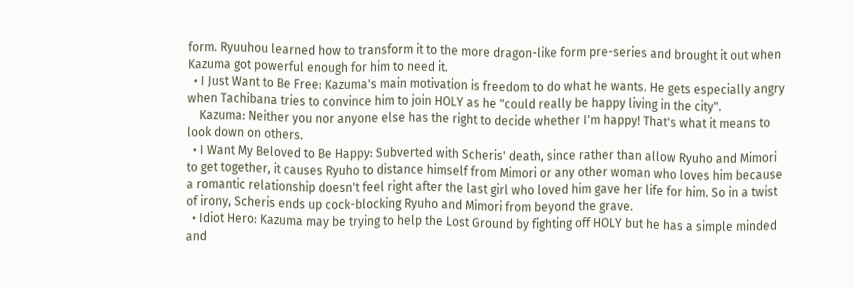form. Ryuuhou learned how to transform it to the more dragon-like form pre-series and brought it out when Kazuma got powerful enough for him to need it.
  • I Just Want to Be Free: Kazuma's main motivation is freedom to do what he wants. He gets especially angry when Tachibana tries to convince him to join HOLY as he "could really be happy living in the city".
    Kazuma: Neither you nor anyone else has the right to decide whether I'm happy! That's what it means to look down on others.
  • I Want My Beloved to Be Happy: Subverted with Scheris' death, since rather than allow Ryuho and Mimori to get together, it causes Ryuho to distance himself from Mimori or any other woman who loves him because a romantic relationship doesn't feel right after the last girl who loved him gave her life for him. So in a twist of irony, Scheris ends up cock-blocking Ryuho and Mimori from beyond the grave.
  • Idiot Hero: Kazuma may be trying to help the Lost Ground by fighting off HOLY but he has a simple minded and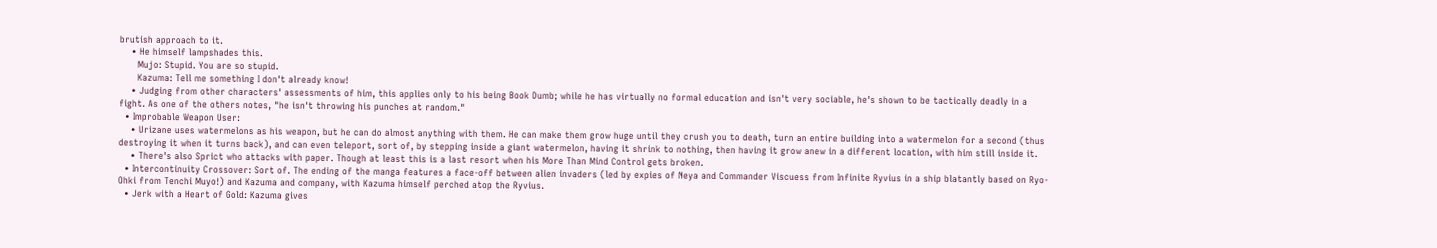brutish approach to it.
    • He himself lampshades this.
      Mujo: Stupid. You are so stupid.
      Kazuma: Tell me something I don't already know!
    • Judging from other characters' assessments of him, this applies only to his being Book Dumb; while he has virtually no formal education and isn't very sociable, he's shown to be tactically deadly in a fight. As one of the others notes, "he isn't throwing his punches at random."
  • Improbable Weapon User:
    • Urizane uses watermelons as his weapon, but he can do almost anything with them. He can make them grow huge until they crush you to death, turn an entire building into a watermelon for a second (thus destroying it when it turns back), and can even teleport, sort of, by stepping inside a giant watermelon, having it shrink to nothing, then having it grow anew in a different location, with him still inside it.
    • There's also Sprict who attacks with paper. Though at least this is a last resort when his More Than Mind Control gets broken.
  • Intercontinuity Crossover: Sort of. The ending of the manga features a face-off between alien invaders (led by expies of Neya and Commander Viscuess from Infinite Ryvius in a ship blatantly based on Ryo-Ohki from Tenchi Muyo!) and Kazuma and company, with Kazuma himself perched atop the Ryvius.
  • Jerk with a Heart of Gold: Kazuma gives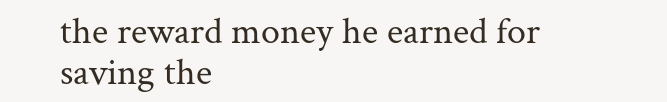the reward money he earned for saving the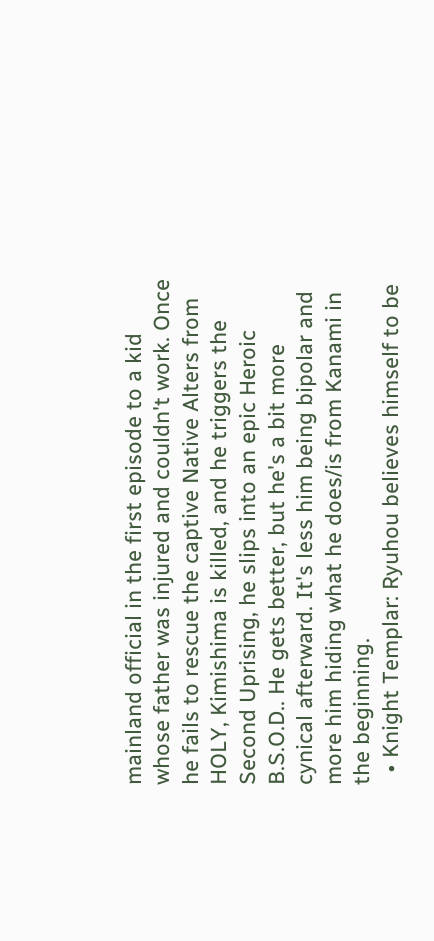mainland official in the first episode to a kid whose father was injured and couldn't work. Once he fails to rescue the captive Native Alters from HOLY, Kimishima is killed, and he triggers the Second Uprising, he slips into an epic Heroic B.S.O.D.. He gets better, but he's a bit more cynical afterward. It's less him being bipolar and more him hiding what he does/is from Kanami in the beginning.
  • Knight Templar: Ryuhou believes himself to be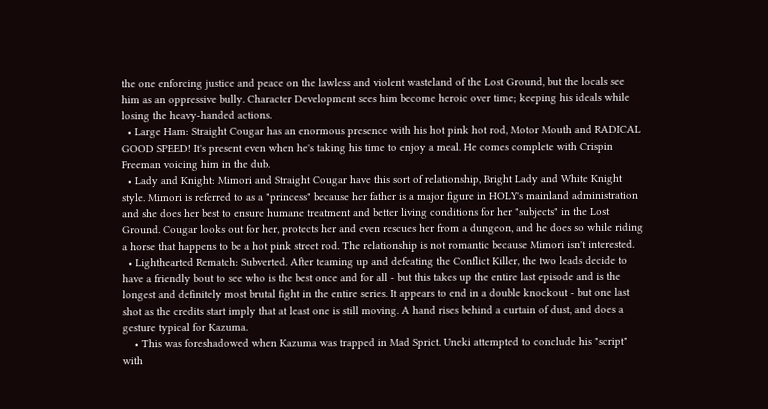the one enforcing justice and peace on the lawless and violent wasteland of the Lost Ground, but the locals see him as an oppressive bully. Character Development sees him become heroic over time; keeping his ideals while losing the heavy-handed actions.
  • Large Ham: Straight Cougar has an enormous presence with his hot pink hot rod, Motor Mouth and RADICAL GOOD SPEED! It's present even when he's taking his time to enjoy a meal. He comes complete with Crispin Freeman voicing him in the dub.
  • Lady and Knight: Mimori and Straight Cougar have this sort of relationship, Bright Lady and White Knight style. Mimori is referred to as a "princess" because her father is a major figure in HOLY's mainland administration and she does her best to ensure humane treatment and better living conditions for her "subjects" in the Lost Ground. Cougar looks out for her, protects her and even rescues her from a dungeon, and he does so while riding a horse that happens to be a hot pink street rod. The relationship is not romantic because Mimori isn't interested.
  • Lighthearted Rematch: Subverted. After teaming up and defeating the Conflict Killer, the two leads decide to have a friendly bout to see who is the best once and for all - but this takes up the entire last episode and is the longest and definitely most brutal fight in the entire series. It appears to end in a double knockout - but one last shot as the credits start imply that at least one is still moving. A hand rises behind a curtain of dust, and does a gesture typical for Kazuma.
    • This was foreshadowed when Kazuma was trapped in Mad Sprict. Uneki attempted to conclude his "script" with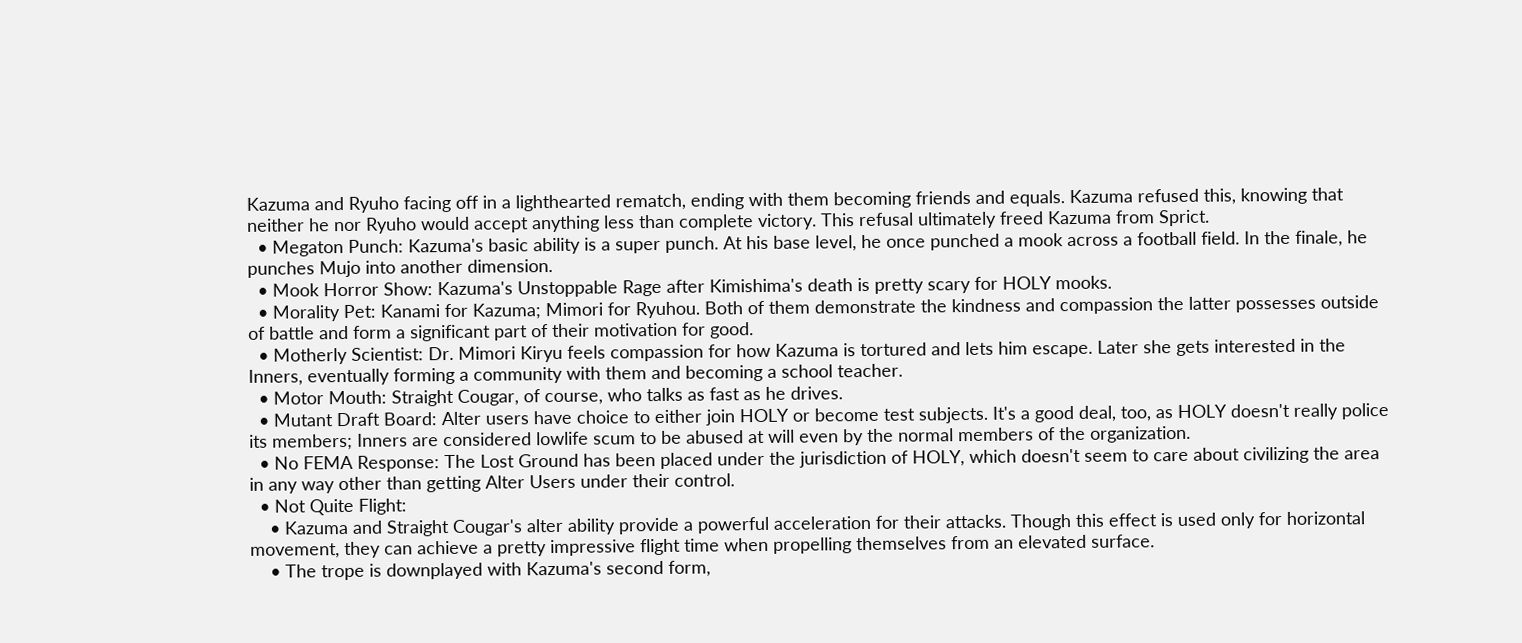Kazuma and Ryuho facing off in a lighthearted rematch, ending with them becoming friends and equals. Kazuma refused this, knowing that neither he nor Ryuho would accept anything less than complete victory. This refusal ultimately freed Kazuma from Sprict.
  • Megaton Punch: Kazuma's basic ability is a super punch. At his base level, he once punched a mook across a football field. In the finale, he punches Mujo into another dimension.
  • Mook Horror Show: Kazuma's Unstoppable Rage after Kimishima's death is pretty scary for HOLY mooks.
  • Morality Pet: Kanami for Kazuma; Mimori for Ryuhou. Both of them demonstrate the kindness and compassion the latter possesses outside of battle and form a significant part of their motivation for good.
  • Motherly Scientist: Dr. Mimori Kiryu feels compassion for how Kazuma is tortured and lets him escape. Later she gets interested in the Inners, eventually forming a community with them and becoming a school teacher.
  • Motor Mouth: Straight Cougar, of course, who talks as fast as he drives.
  • Mutant Draft Board: Alter users have choice to either join HOLY or become test subjects. It's a good deal, too, as HOLY doesn't really police its members; Inners are considered lowlife scum to be abused at will even by the normal members of the organization.
  • No FEMA Response: The Lost Ground has been placed under the jurisdiction of HOLY, which doesn't seem to care about civilizing the area in any way other than getting Alter Users under their control.
  • Not Quite Flight:
    • Kazuma and Straight Cougar's alter ability provide a powerful acceleration for their attacks. Though this effect is used only for horizontal movement, they can achieve a pretty impressive flight time when propelling themselves from an elevated surface.
    • The trope is downplayed with Kazuma's second form,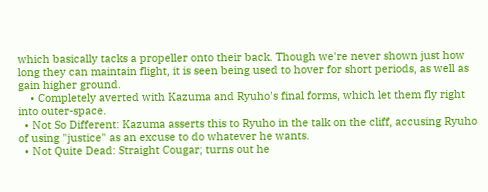which basically tacks a propeller onto their back. Though we're never shown just how long they can maintain flight, it is seen being used to hover for short periods, as well as gain higher ground.
    • Completely averted with Kazuma and Ryuho's final forms, which let them fly right into outer-space.
  • Not So Different: Kazuma asserts this to Ryuho in the talk on the cliff, accusing Ryuho of using "justice" as an excuse to do whatever he wants.
  • Not Quite Dead: Straight Cougar; turns out he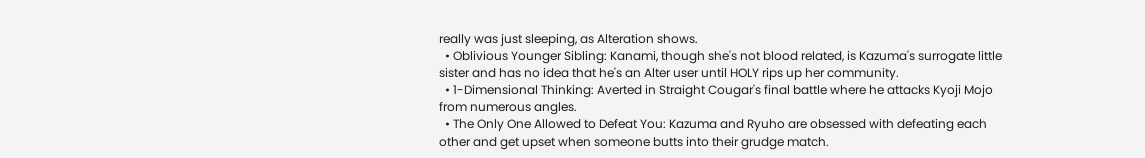really was just sleeping, as Alteration shows.
  • Oblivious Younger Sibling: Kanami, though she's not blood related, is Kazuma's surrogate little sister and has no idea that he's an Alter user until HOLY rips up her community.
  • 1-Dimensional Thinking: Averted in Straight Cougar's final battle where he attacks Kyoji Mojo from numerous angles.
  • The Only One Allowed to Defeat You: Kazuma and Ryuho are obsessed with defeating each other and get upset when someone butts into their grudge match.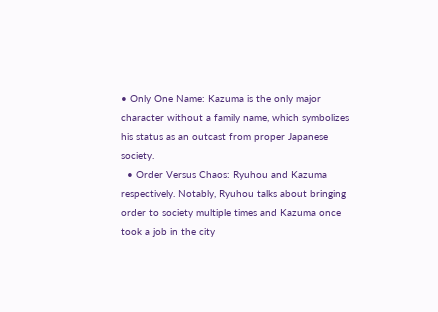• Only One Name: Kazuma is the only major character without a family name, which symbolizes his status as an outcast from proper Japanese society.
  • Order Versus Chaos: Ryuhou and Kazuma respectively. Notably, Ryuhou talks about bringing order to society multiple times and Kazuma once took a job in the city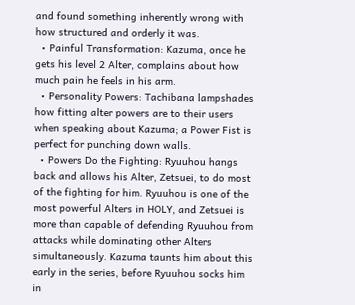and found something inherently wrong with how structured and orderly it was.
  • Painful Transformation: Kazuma, once he gets his level 2 Alter, complains about how much pain he feels in his arm.
  • Personality Powers: Tachibana lampshades how fitting alter powers are to their users when speaking about Kazuma; a Power Fist is perfect for punching down walls.
  • Powers Do the Fighting: Ryuuhou hangs back and allows his Alter, Zetsuei, to do most of the fighting for him. Ryuuhou is one of the most powerful Alters in HOLY, and Zetsuei is more than capable of defending Ryuuhou from attacks while dominating other Alters simultaneously. Kazuma taunts him about this early in the series, before Ryuuhou socks him in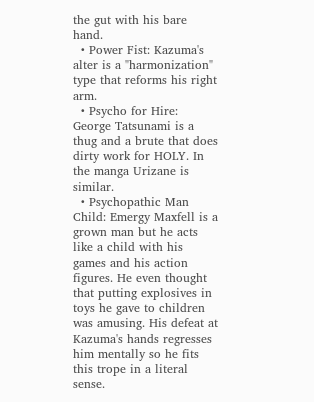the gut with his bare hand.
  • Power Fist: Kazuma's alter is a "harmonization" type that reforms his right arm.
  • Psycho for Hire: George Tatsunami is a thug and a brute that does dirty work for HOLY. In the manga Urizane is similar.
  • Psychopathic Man Child: Emergy Maxfell is a grown man but he acts like a child with his games and his action figures. He even thought that putting explosives in toys he gave to children was amusing. His defeat at Kazuma's hands regresses him mentally so he fits this trope in a literal sense.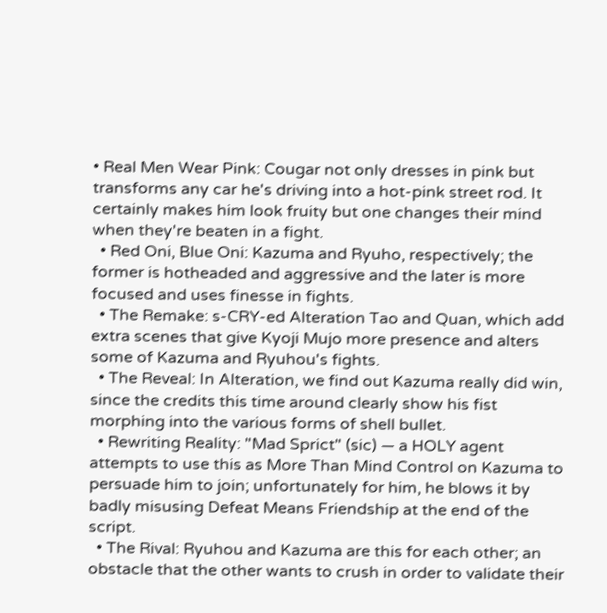• Real Men Wear Pink: Cougar not only dresses in pink but transforms any car he's driving into a hot-pink street rod. It certainly makes him look fruity but one changes their mind when they're beaten in a fight.
  • Red Oni, Blue Oni: Kazuma and Ryuho, respectively; the former is hotheaded and aggressive and the later is more focused and uses finesse in fights.
  • The Remake: s-CRY-ed Alteration Tao and Quan, which add extra scenes that give Kyoji Mujo more presence and alters some of Kazuma and Ryuhou's fights.
  • The Reveal: In Alteration, we find out Kazuma really did win, since the credits this time around clearly show his fist morphing into the various forms of shell bullet.
  • Rewriting Reality: "Mad Sprict" (sic) — a HOLY agent attempts to use this as More Than Mind Control on Kazuma to persuade him to join; unfortunately for him, he blows it by badly misusing Defeat Means Friendship at the end of the script.
  • The Rival: Ryuhou and Kazuma are this for each other; an obstacle that the other wants to crush in order to validate their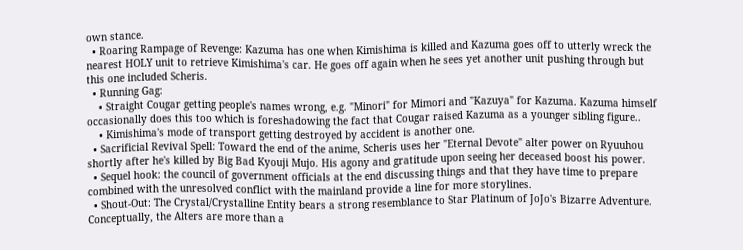own stance.
  • Roaring Rampage of Revenge: Kazuma has one when Kimishima is killed and Kazuma goes off to utterly wreck the nearest HOLY unit to retrieve Kimishima's car. He goes off again when he sees yet another unit pushing through but this one included Scheris.
  • Running Gag:
    • Straight Cougar getting people's names wrong, e.g. "Minori" for Mimori and "Kazuya" for Kazuma. Kazuma himself occasionally does this too which is foreshadowing the fact that Cougar raised Kazuma as a younger sibling figure..
    • Kimishima's mode of transport getting destroyed by accident is another one.
  • Sacrificial Revival Spell: Toward the end of the anime, Scheris uses her "Eternal Devote" alter power on Ryuuhou shortly after he's killed by Big Bad Kyouji Mujo. His agony and gratitude upon seeing her deceased boost his power.
  • Sequel hook: the council of government officials at the end discussing things and that they have time to prepare combined with the unresolved conflict with the mainland provide a line for more storylines.
  • Shout-Out: The Crystal/Crystalline Entity bears a strong resemblance to Star Platinum of JoJo's Bizarre Adventure. Conceptually, the Alters are more than a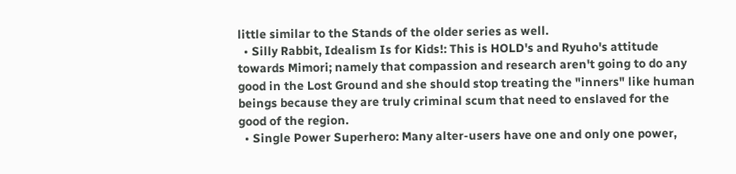little similar to the Stands of the older series as well.
  • Silly Rabbit, Idealism Is for Kids!: This is HOLD's and Ryuho's attitude towards Mimori; namely that compassion and research aren't going to do any good in the Lost Ground and she should stop treating the "inners" like human beings because they are truly criminal scum that need to enslaved for the good of the region.
  • Single Power Superhero: Many alter-users have one and only one power,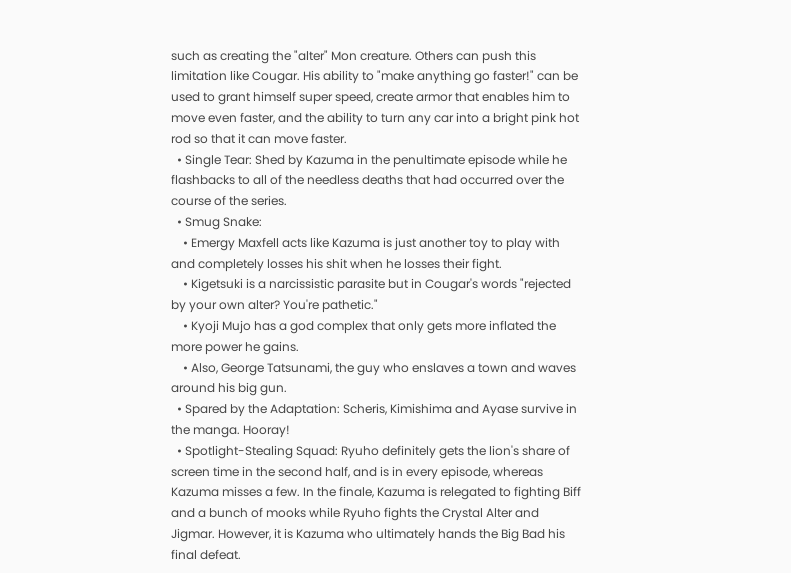such as creating the "alter" Mon creature. Others can push this limitation like Cougar. His ability to "make anything go faster!" can be used to grant himself super speed, create armor that enables him to move even faster, and the ability to turn any car into a bright pink hot rod so that it can move faster.
  • Single Tear: Shed by Kazuma in the penultimate episode while he flashbacks to all of the needless deaths that had occurred over the course of the series.
  • Smug Snake:
    • Emergy Maxfell acts like Kazuma is just another toy to play with and completely losses his shit when he losses their fight.
    • Kigetsuki is a narcissistic parasite but in Cougar's words "rejected by your own alter? You're pathetic."
    • Kyoji Mujo has a god complex that only gets more inflated the more power he gains.
    • Also, George Tatsunami, the guy who enslaves a town and waves around his big gun.
  • Spared by the Adaptation: Scheris, Kimishima and Ayase survive in the manga. Hooray!
  • Spotlight-Stealing Squad: Ryuho definitely gets the lion's share of screen time in the second half, and is in every episode, whereas Kazuma misses a few. In the finale, Kazuma is relegated to fighting Biff and a bunch of mooks while Ryuho fights the Crystal Alter and Jigmar. However, it is Kazuma who ultimately hands the Big Bad his final defeat.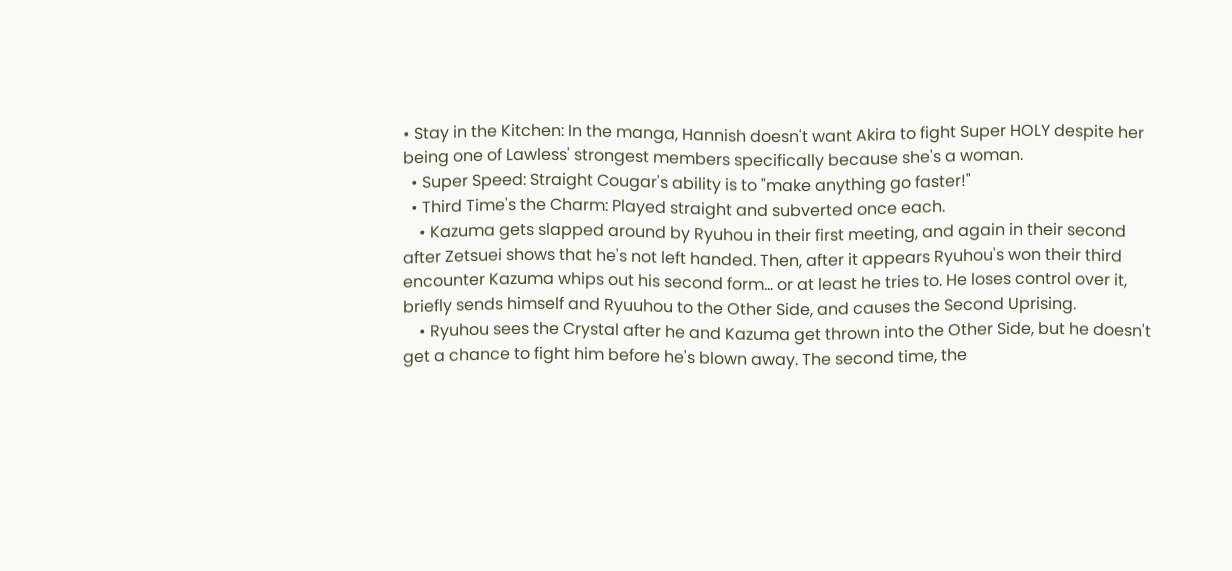• Stay in the Kitchen: In the manga, Hannish doesn't want Akira to fight Super HOLY despite her being one of Lawless' strongest members specifically because she's a woman.
  • Super Speed: Straight Cougar's ability is to "make anything go faster!"
  • Third Time's the Charm: Played straight and subverted once each.
    • Kazuma gets slapped around by Ryuhou in their first meeting, and again in their second after Zetsuei shows that he's not left handed. Then, after it appears Ryuhou's won their third encounter Kazuma whips out his second form... or at least he tries to. He loses control over it, briefly sends himself and Ryuuhou to the Other Side, and causes the Second Uprising.
    • Ryuhou sees the Crystal after he and Kazuma get thrown into the Other Side, but he doesn't get a chance to fight him before he's blown away. The second time, the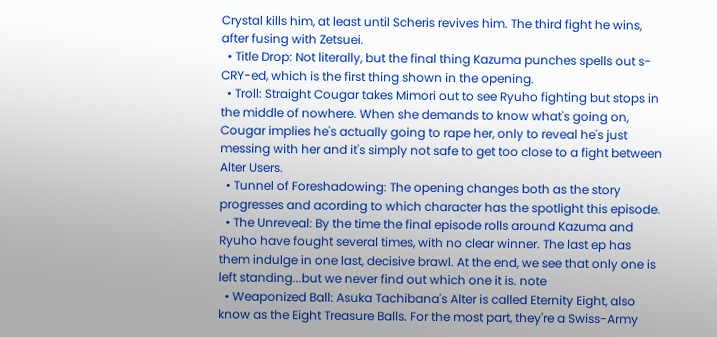Crystal kills him, at least until Scheris revives him. The third fight he wins, after fusing with Zetsuei.
  • Title Drop: Not literally, but the final thing Kazuma punches spells out s-CRY-ed, which is the first thing shown in the opening.
  • Troll: Straight Cougar takes Mimori out to see Ryuho fighting but stops in the middle of nowhere. When she demands to know what's going on, Cougar implies he's actually going to rape her, only to reveal he's just messing with her and it's simply not safe to get too close to a fight between Alter Users.
  • Tunnel of Foreshadowing: The opening changes both as the story progresses and acording to which character has the spotlight this episode.
  • The Unreveal: By the time the final episode rolls around Kazuma and Ryuho have fought several times, with no clear winner. The last ep has them indulge in one last, decisive brawl. At the end, we see that only one is left standing...but we never find out which one it is. note
  • Weaponized Ball: Asuka Tachibana's Alter is called Eternity Eight, also know as the Eight Treasure Balls. For the most part, they're a Swiss-Army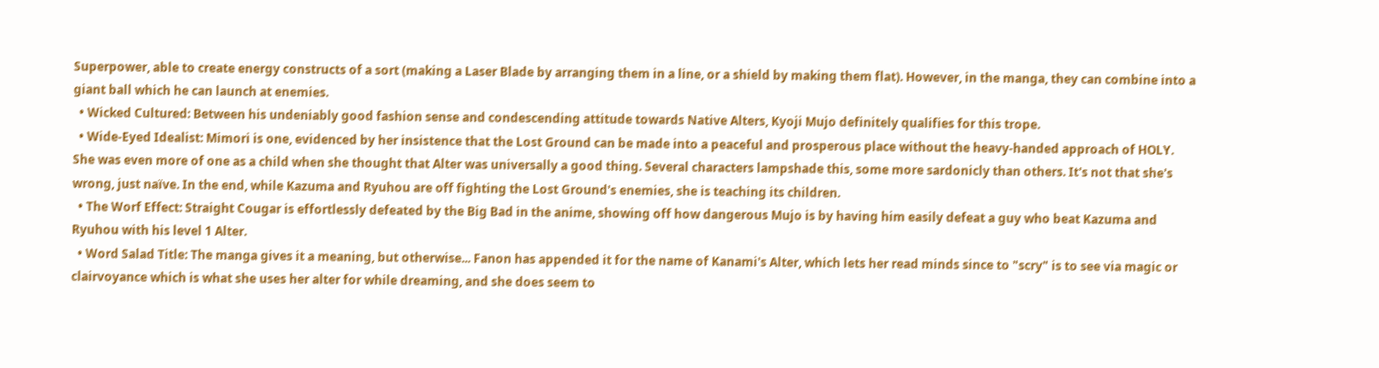Superpower, able to create energy constructs of a sort (making a Laser Blade by arranging them in a line, or a shield by making them flat). However, in the manga, they can combine into a giant ball which he can launch at enemies.
  • Wicked Cultured: Between his undeniably good fashion sense and condescending attitude towards Native Alters, Kyoji Mujo definitely qualifies for this trope.
  • Wide-Eyed Idealist: Mimori is one, evidenced by her insistence that the Lost Ground can be made into a peaceful and prosperous place without the heavy-handed approach of HOLY. She was even more of one as a child when she thought that Alter was universally a good thing. Several characters lampshade this, some more sardonicly than others. It's not that she's wrong, just naïve. In the end, while Kazuma and Ryuhou are off fighting the Lost Ground's enemies, she is teaching its children.
  • The Worf Effect: Straight Cougar is effortlessly defeated by the Big Bad in the anime, showing off how dangerous Mujo is by having him easily defeat a guy who beat Kazuma and Ryuhou with his level 1 Alter.
  • Word Salad Title: The manga gives it a meaning, but otherwise... Fanon has appended it for the name of Kanami's Alter, which lets her read minds since to "scry" is to see via magic or clairvoyance which is what she uses her alter for while dreaming, and she does seem to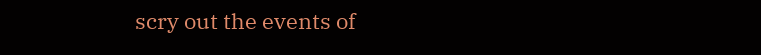scry out the events of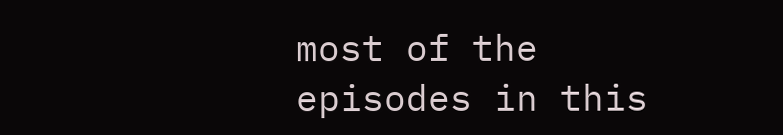most of the episodes in this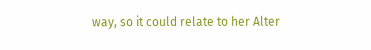way, so it could relate to her Alter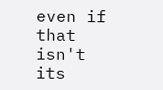even if that isn't its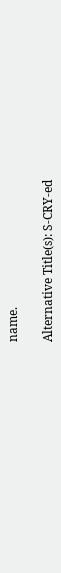name.

Alternative Title(s): S-CRY-ed